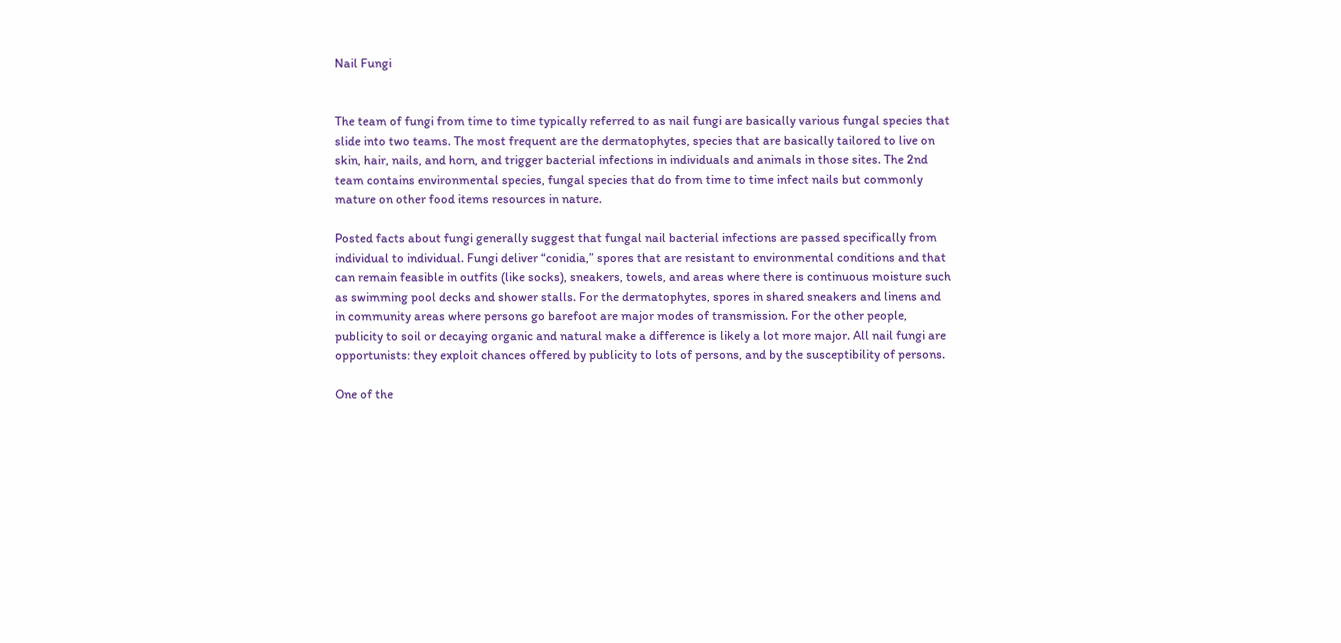Nail Fungi


The team of fungi from time to time typically referred to as nail fungi are basically various fungal species that slide into two teams. The most frequent are the dermatophytes, species that are basically tailored to live on skin, hair, nails, and horn, and trigger bacterial infections in individuals and animals in those sites. The 2nd team contains environmental species, fungal species that do from time to time infect nails but commonly mature on other food items resources in nature.

Posted facts about fungi generally suggest that fungal nail bacterial infections are passed specifically from individual to individual. Fungi deliver “conidia,” spores that are resistant to environmental conditions and that can remain feasible in outfits (like socks), sneakers, towels, and areas where there is continuous moisture such as swimming pool decks and shower stalls. For the dermatophytes, spores in shared sneakers and linens and in community areas where persons go barefoot are major modes of transmission. For the other people, publicity to soil or decaying organic and natural make a difference is likely a lot more major. All nail fungi are opportunists: they exploit chances offered by publicity to lots of persons, and by the susceptibility of persons.

One of the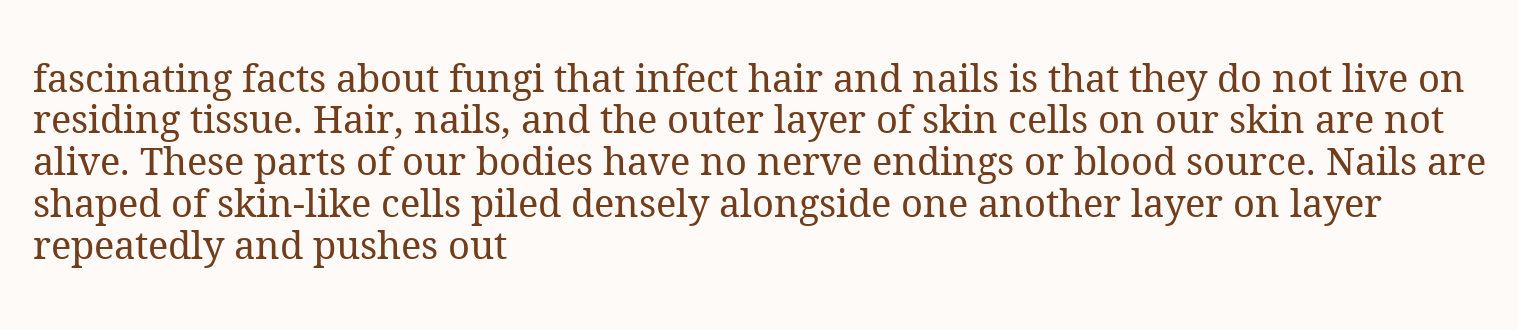fascinating facts about fungi that infect hair and nails is that they do not live on residing tissue. Hair, nails, and the outer layer of skin cells on our skin are not alive. These parts of our bodies have no nerve endings or blood source. Nails are shaped of skin-like cells piled densely alongside one another layer on layer repeatedly and pushes out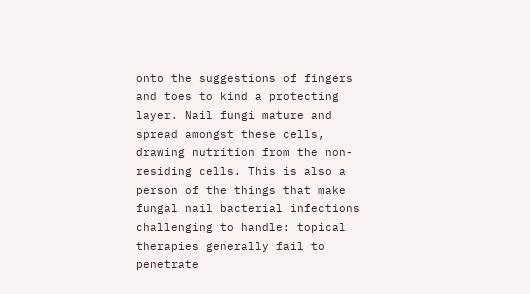onto the suggestions of fingers and toes to kind a protecting layer. Nail fungi mature and spread amongst these cells, drawing nutrition from the non-residing cells. This is also a person of the things that make fungal nail bacterial infections challenging to handle: topical therapies generally fail to penetrate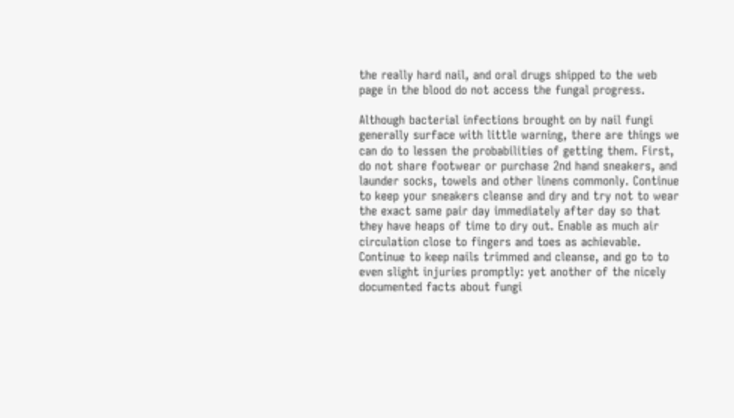the really hard nail, and oral drugs shipped to the web page in the blood do not access the fungal progress.

Although bacterial infections brought on by nail fungi generally surface with little warning, there are things we can do to lessen the probabilities of getting them. First, do not share footwear or purchase 2nd hand sneakers, and launder socks, towels and other linens commonly. Continue to keep your sneakers cleanse and dry and try not to wear the exact same pair day immediately after day so that they have heaps of time to dry out. Enable as much air circulation close to fingers and toes as achievable. Continue to keep nails trimmed and cleanse, and go to to even slight injuries promptly: yet another of the nicely documented facts about fungi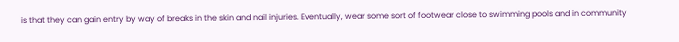is that they can gain entry by way of breaks in the skin and nail injuries. Eventually, wear some sort of footwear close to swimming pools and in community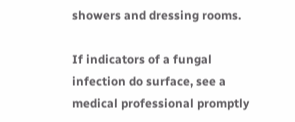showers and dressing rooms.

If indicators of a fungal infection do surface, see a medical professional promptly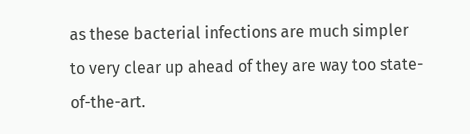as these bacterial infections are much simpler to very clear up ahead of they are way too state-of-the-art.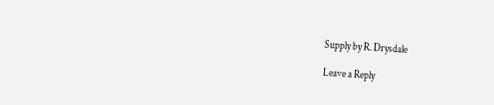Supply by R. Drysdale

Leave a Reply